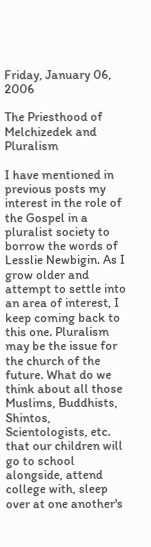Friday, January 06, 2006

The Priesthood of Melchizedek and Pluralism

I have mentioned in previous posts my interest in the role of the Gospel in a pluralist society to borrow the words of Lesslie Newbigin. As I grow older and attempt to settle into an area of interest, I keep coming back to this one. Pluralism may be the issue for the church of the future. What do we think about all those Muslims, Buddhists, Shintos, Scientologists, etc. that our children will go to school alongside, attend college with, sleep over at one another's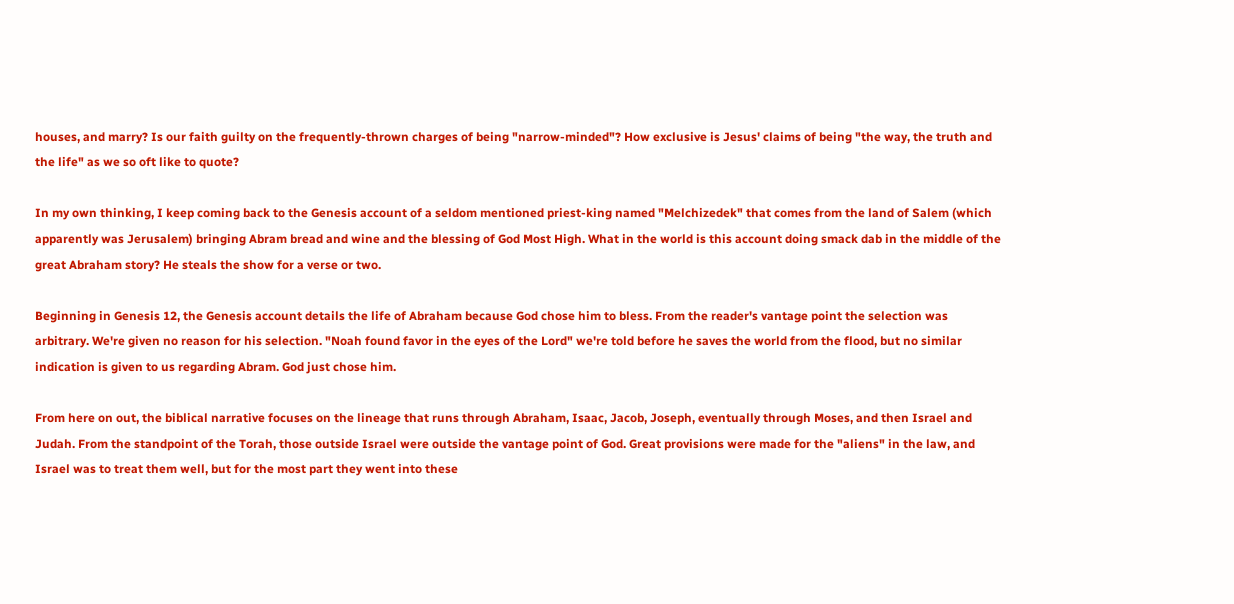houses, and marry? Is our faith guilty on the frequently-thrown charges of being "narrow-minded"? How exclusive is Jesus' claims of being "the way, the truth and the life" as we so oft like to quote?

In my own thinking, I keep coming back to the Genesis account of a seldom mentioned priest-king named "Melchizedek" that comes from the land of Salem (which apparently was Jerusalem) bringing Abram bread and wine and the blessing of God Most High. What in the world is this account doing smack dab in the middle of the great Abraham story? He steals the show for a verse or two.

Beginning in Genesis 12, the Genesis account details the life of Abraham because God chose him to bless. From the reader's vantage point the selection was arbitrary. We're given no reason for his selection. "Noah found favor in the eyes of the Lord" we're told before he saves the world from the flood, but no similar indication is given to us regarding Abram. God just chose him.

From here on out, the biblical narrative focuses on the lineage that runs through Abraham, Isaac, Jacob, Joseph, eventually through Moses, and then Israel and Judah. From the standpoint of the Torah, those outside Israel were outside the vantage point of God. Great provisions were made for the "aliens" in the law, and Israel was to treat them well, but for the most part they went into these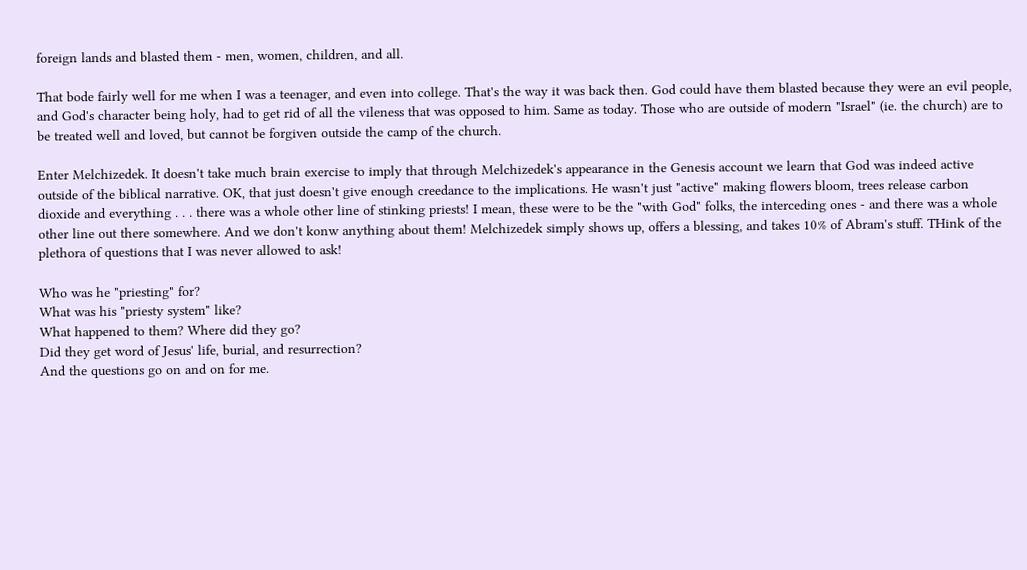foreign lands and blasted them - men, women, children, and all.

That bode fairly well for me when I was a teenager, and even into college. That's the way it was back then. God could have them blasted because they were an evil people, and God's character being holy, had to get rid of all the vileness that was opposed to him. Same as today. Those who are outside of modern "Israel" (ie. the church) are to be treated well and loved, but cannot be forgiven outside the camp of the church.

Enter Melchizedek. It doesn't take much brain exercise to imply that through Melchizedek's appearance in the Genesis account we learn that God was indeed active outside of the biblical narrative. OK, that just doesn't give enough creedance to the implications. He wasn't just "active" making flowers bloom, trees release carbon dioxide and everything . . . there was a whole other line of stinking priests! I mean, these were to be the "with God" folks, the interceding ones - and there was a whole other line out there somewhere. And we don't konw anything about them! Melchizedek simply shows up, offers a blessing, and takes 10% of Abram's stuff. THink of the plethora of questions that I was never allowed to ask!

Who was he "priesting" for?
What was his "priesty system" like?
What happened to them? Where did they go?
Did they get word of Jesus' life, burial, and resurrection?
And the questions go on and on for me.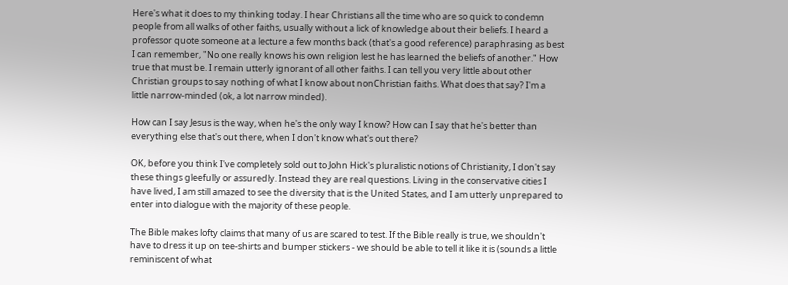Here's what it does to my thinking today. I hear Christians all the time who are so quick to condemn people from all walks of other faiths, usually without a lick of knowledge about their beliefs. I heard a professor quote someone at a lecture a few months back (that's a good reference) paraphrasing as best I can remember, "No one really knows his own religion lest he has learned the beliefs of another." How true that must be. I remain utterly ignorant of all other faiths. I can tell you very little about other Christian groups to say nothing of what I know about nonChristian faiths. What does that say? I'm a little narrow-minded (ok, a lot narrow minded).

How can I say Jesus is the way, when he's the only way I know? How can I say that he's better than everything else that's out there, when I don't know what's out there?

OK, before you think I've completely sold out to John Hick's pluralistic notions of Christianity, I don't say these things gleefully or assuredly. Instead they are real questions. Living in the conservative cities I have lived, I am still amazed to see the diversity that is the United States, and I am utterly unprepared to enter into dialogue with the majority of these people.

The Bible makes lofty claims that many of us are scared to test. If the Bible really is true, we shouldn't have to dress it up on tee-shirts and bumper stickers - we should be able to tell it like it is (sounds a little reminiscent of what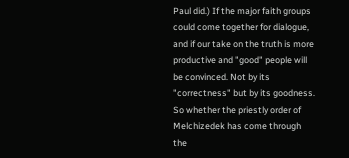Paul did.) If the major faith groups could come together for dialogue, and if our take on the truth is more productive and "good" people will be convinced. Not by its "correctness" but by its goodness. So whether the priestly order of Melchizedek has come through the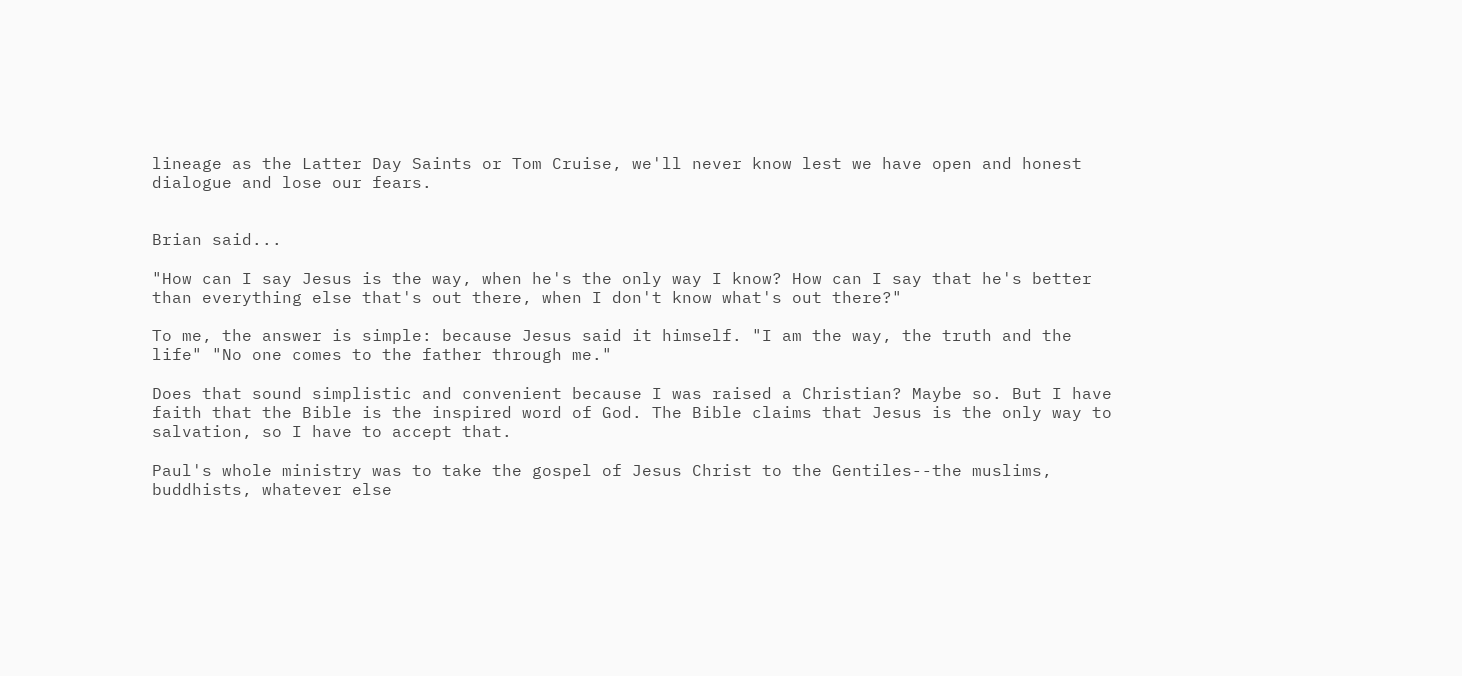lineage as the Latter Day Saints or Tom Cruise, we'll never know lest we have open and honest dialogue and lose our fears.


Brian said...

"How can I say Jesus is the way, when he's the only way I know? How can I say that he's better than everything else that's out there, when I don't know what's out there?"

To me, the answer is simple: because Jesus said it himself. "I am the way, the truth and the life" "No one comes to the father through me."

Does that sound simplistic and convenient because I was raised a Christian? Maybe so. But I have faith that the Bible is the inspired word of God. The Bible claims that Jesus is the only way to salvation, so I have to accept that.

Paul's whole ministry was to take the gospel of Jesus Christ to the Gentiles--the muslims, buddhists, whatever else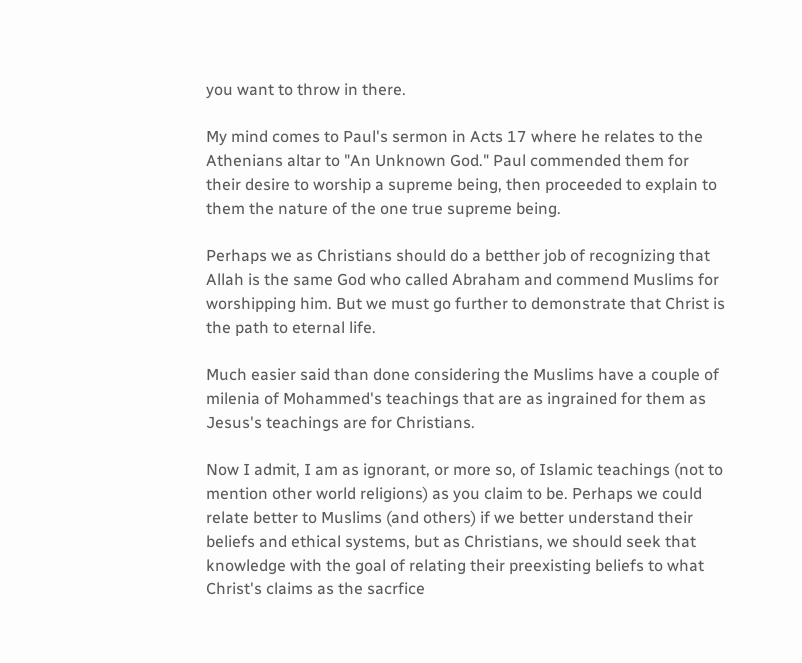you want to throw in there.

My mind comes to Paul's sermon in Acts 17 where he relates to the Athenians altar to "An Unknown God." Paul commended them for their desire to worship a supreme being, then proceeded to explain to them the nature of the one true supreme being.

Perhaps we as Christians should do a betther job of recognizing that Allah is the same God who called Abraham and commend Muslims for worshipping him. But we must go further to demonstrate that Christ is the path to eternal life.

Much easier said than done considering the Muslims have a couple of milenia of Mohammed's teachings that are as ingrained for them as Jesus's teachings are for Christians.

Now I admit, I am as ignorant, or more so, of Islamic teachings (not to mention other world religions) as you claim to be. Perhaps we could relate better to Muslims (and others) if we better understand their beliefs and ethical systems, but as Christians, we should seek that knowledge with the goal of relating their preexisting beliefs to what Christ's claims as the sacrfice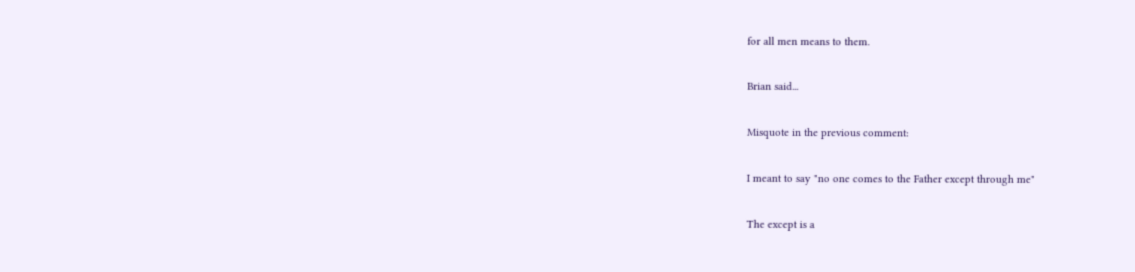for all men means to them.

Brian said...

Misquote in the previous comment:

I meant to say "no one comes to the Father except through me"

The except is a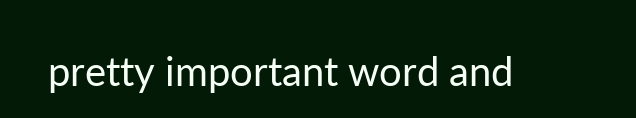pretty important word and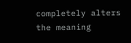completely alters the meaning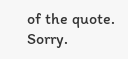of the quote. Sorry.